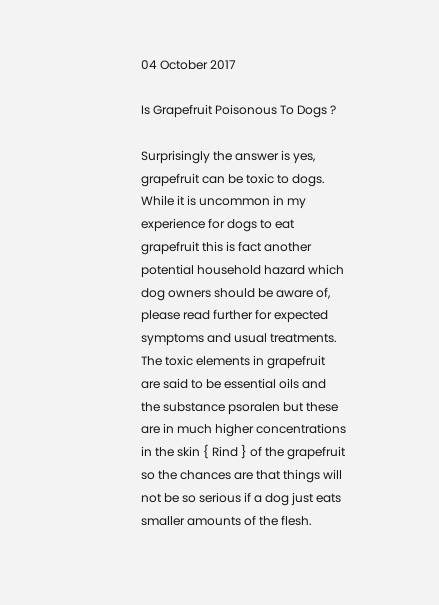04 October 2017

Is Grapefruit Poisonous To Dogs ?

Surprisingly the answer is yes, grapefruit can be toxic to dogs. While it is uncommon in my experience for dogs to eat grapefruit this is fact another potential household hazard which dog owners should be aware of, please read further for expected symptoms and usual treatments. The toxic elements in grapefruit are said to be essential oils and the substance psoralen but these are in much higher concentrations in the skin { Rind } of the grapefruit so the chances are that things will not be so serious if a dog just eats smaller amounts of the flesh.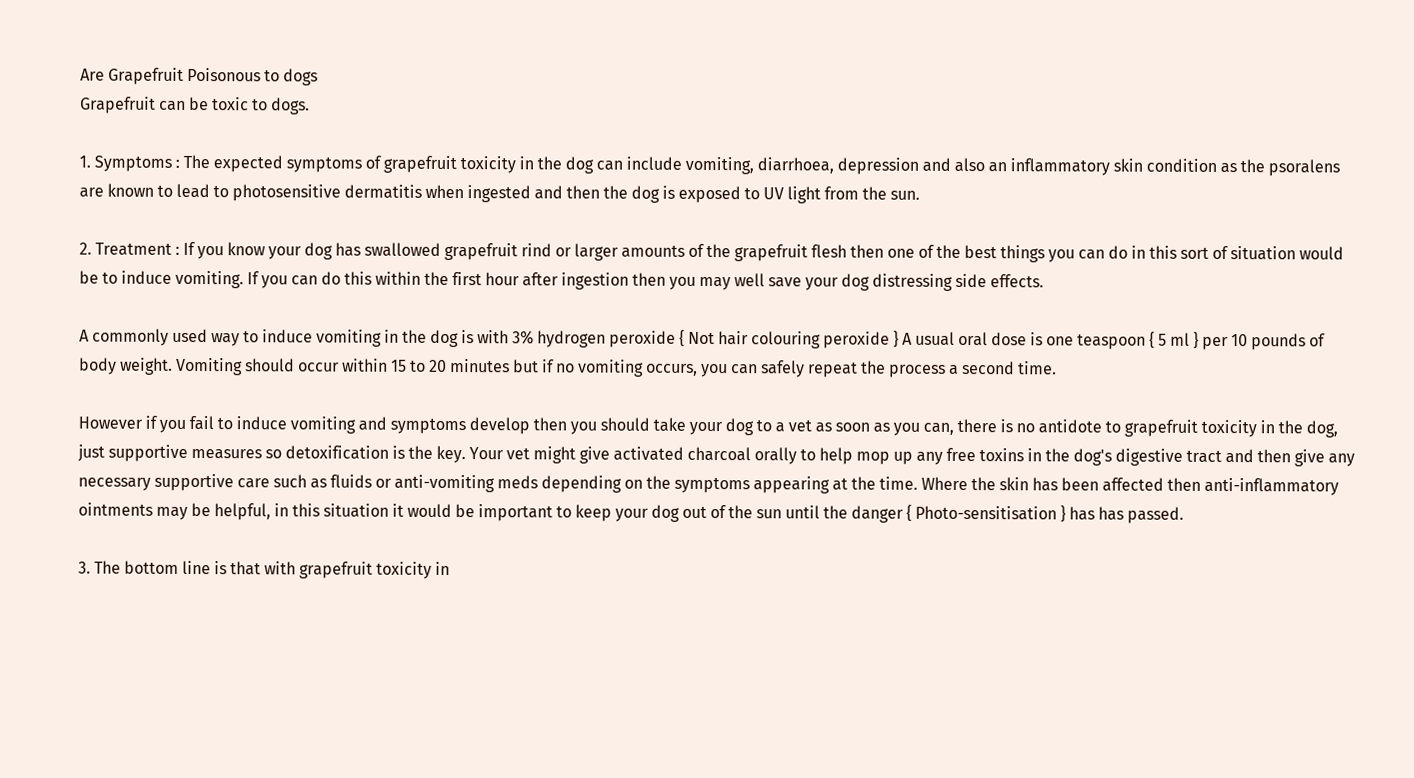Are Grapefruit Poisonous to dogs
Grapefruit can be toxic to dogs.

1. Symptoms : The expected symptoms of grapefruit toxicity in the dog can include vomiting, diarrhoea, depression and also an inflammatory skin condition as the psoralens are known to lead to photosensitive dermatitis when ingested and then the dog is exposed to UV light from the sun.

2. Treatment : If you know your dog has swallowed grapefruit rind or larger amounts of the grapefruit flesh then one of the best things you can do in this sort of situation would be to induce vomiting. If you can do this within the first hour after ingestion then you may well save your dog distressing side effects.

A commonly used way to induce vomiting in the dog is with 3% hydrogen peroxide { Not hair colouring peroxide } A usual oral dose is one teaspoon { 5 ml } per 10 pounds of body weight. Vomiting should occur within 15 to 20 minutes but if no vomiting occurs, you can safely repeat the process a second time.

However if you fail to induce vomiting and symptoms develop then you should take your dog to a vet as soon as you can, there is no antidote to grapefruit toxicity in the dog, just supportive measures so detoxification is the key. Your vet might give activated charcoal orally to help mop up any free toxins in the dog's digestive tract and then give any necessary supportive care such as fluids or anti-vomiting meds depending on the symptoms appearing at the time. Where the skin has been affected then anti-inflammatory ointments may be helpful, in this situation it would be important to keep your dog out of the sun until the danger { Photo-sensitisation } has has passed.

3. The bottom line is that with grapefruit toxicity in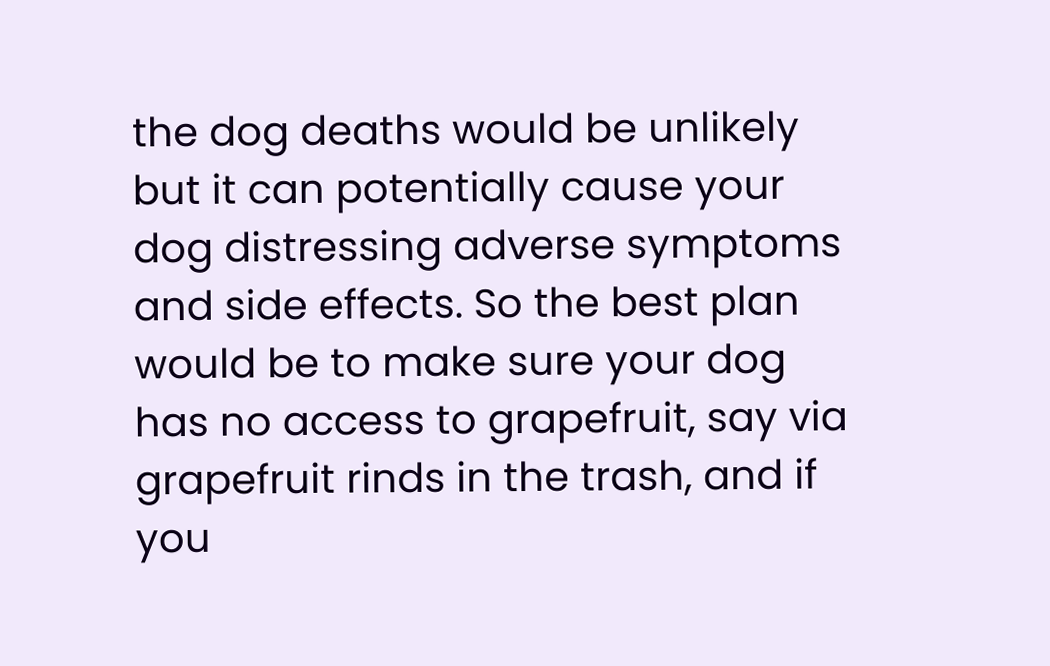the dog deaths would be unlikely but it can potentially cause your dog distressing adverse symptoms and side effects. So the best plan would be to make sure your dog has no access to grapefruit, say via grapefruit rinds in the trash, and if you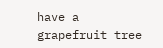have a grapefruit tree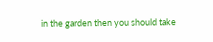in the garden then you should take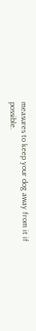measures to keep your dog away from it if possible.